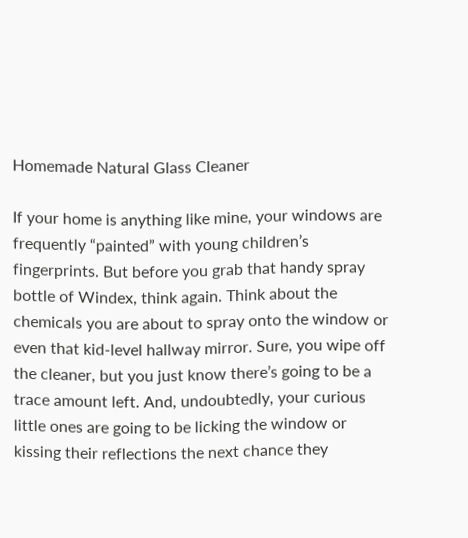Homemade Natural Glass Cleaner

If your home is anything like mine, your windows are frequently “painted” with young children’s fingerprints. But before you grab that handy spray bottle of Windex, think again. Think about the chemicals you are about to spray onto the window or even that kid-level hallway mirror. Sure, you wipe off the cleaner, but you just know there’s going to be a trace amount left. And, undoubtedly, your curious little ones are going to be licking the window or kissing their reflections the next chance they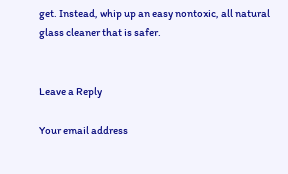get. Instead, whip up an easy nontoxic, all natural glass cleaner that is safer.


Leave a Reply

Your email address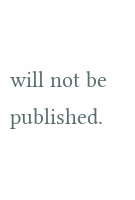will not be published.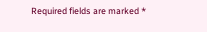Required fields are marked *